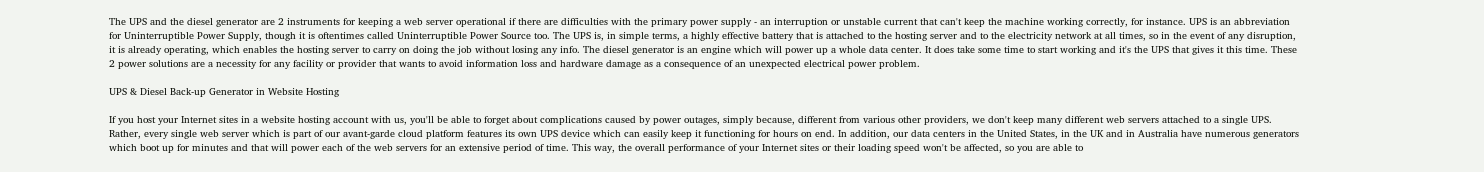The UPS and the diesel generator are 2 instruments for keeping a web server operational if there are difficulties with the primary power supply - an interruption or unstable current that can't keep the machine working correctly, for instance. UPS is an abbreviation for Uninterruptible Power Supply, though it is oftentimes called Uninterruptible Power Source too. The UPS is, in simple terms, a highly effective battery that is attached to the hosting server and to the electricity network at all times, so in the event of any disruption, it is already operating, which enables the hosting server to carry on doing the job without losing any info. The diesel generator is an engine which will power up a whole data center. It does take some time to start working and it's the UPS that gives it this time. These 2 power solutions are a necessity for any facility or provider that wants to avoid information loss and hardware damage as a consequence of an unexpected electrical power problem.

UPS & Diesel Back-up Generator in Website Hosting

If you host your Internet sites in a website hosting account with us, you'll be able to forget about complications caused by power outages, simply because, different from various other providers, we don't keep many different web servers attached to a single UPS. Rather, every single web server which is part of our avant-garde cloud platform features its own UPS device which can easily keep it functioning for hours on end. In addition, our data centers in the United States, in the UK and in Australia have numerous generators which boot up for minutes and that will power each of the web servers for an extensive period of time. This way, the overall performance of your Internet sites or their loading speed won't be affected, so you are able to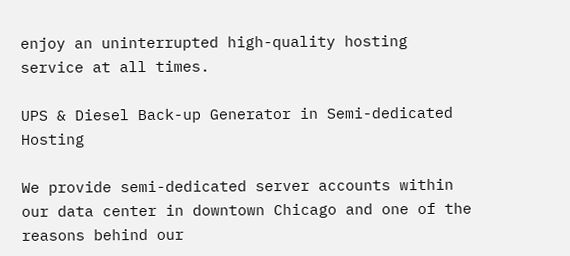enjoy an uninterrupted high-quality hosting service at all times.

UPS & Diesel Back-up Generator in Semi-dedicated Hosting

We provide semi-dedicated server accounts within our data center in downtown Chicago and one of the reasons behind our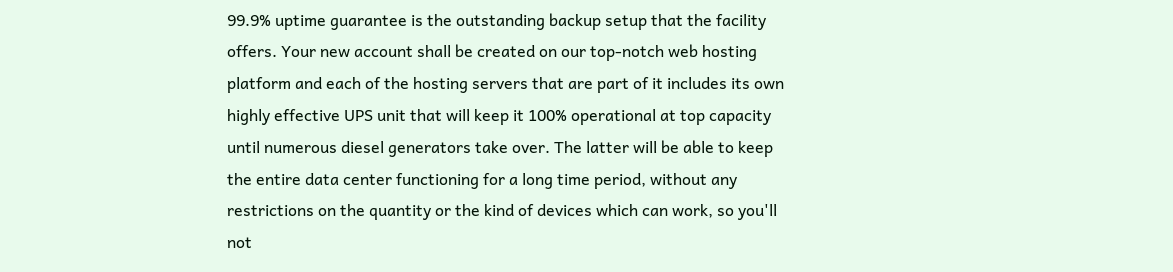99.9% uptime guarantee is the outstanding backup setup that the facility offers. Your new account shall be created on our top-notch web hosting platform and each of the hosting servers that are part of it includes its own highly effective UPS unit that will keep it 100% operational at top capacity until numerous diesel generators take over. The latter will be able to keep the entire data center functioning for a long time period, without any restrictions on the quantity or the kind of devices which can work, so you'll not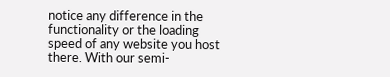notice any difference in the functionality or the loading speed of any website you host there. With our semi-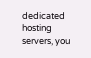dedicated hosting servers, you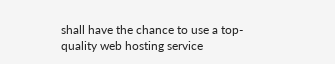shall have the chance to use a top-quality web hosting service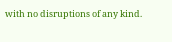with no disruptions of any kind.